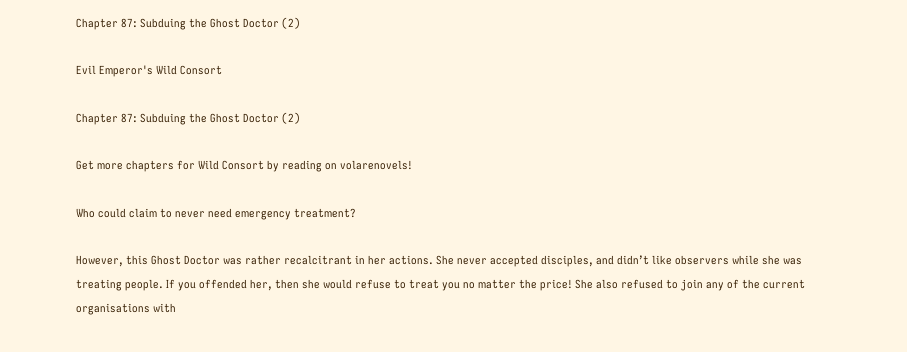Chapter 87: Subduing the Ghost Doctor (2)

Evil Emperor's Wild Consort

Chapter 87: Subduing the Ghost Doctor (2)

Get more chapters for Wild Consort by reading on volarenovels!

Who could claim to never need emergency treatment?

However, this Ghost Doctor was rather recalcitrant in her actions. She never accepted disciples, and didn’t like observers while she was treating people. If you offended her, then she would refuse to treat you no matter the price! She also refused to join any of the current organisations with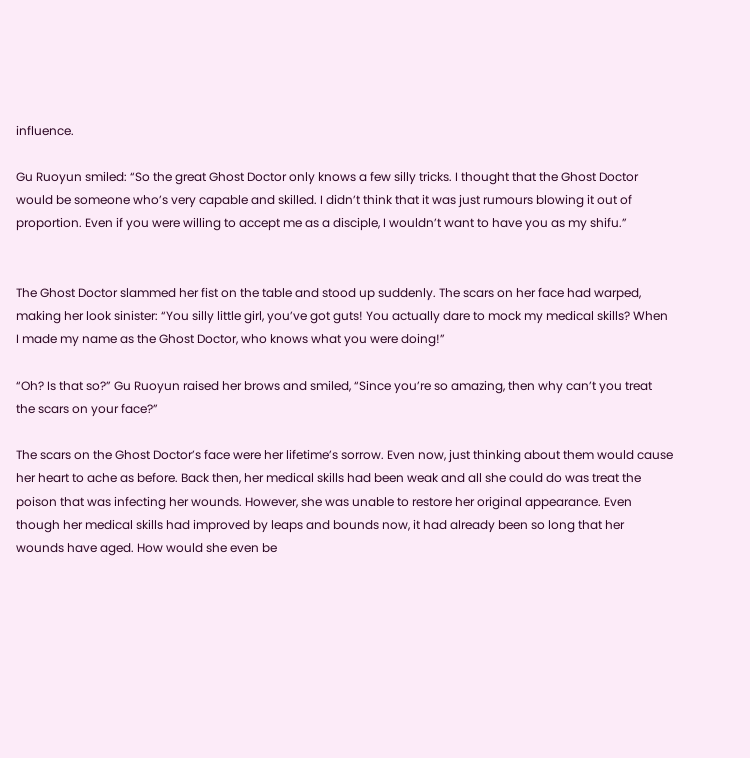influence.

Gu Ruoyun smiled: “So the great Ghost Doctor only knows a few silly tricks. I thought that the Ghost Doctor would be someone who’s very capable and skilled. I didn’t think that it was just rumours blowing it out of proportion. Even if you were willing to accept me as a disciple, I wouldn’t want to have you as my shifu.”


The Ghost Doctor slammed her fist on the table and stood up suddenly. The scars on her face had warped, making her look sinister: “You silly little girl, you’ve got guts! You actually dare to mock my medical skills? When I made my name as the Ghost Doctor, who knows what you were doing!”

“Oh? Is that so?” Gu Ruoyun raised her brows and smiled, “Since you’re so amazing, then why can’t you treat the scars on your face?”

The scars on the Ghost Doctor’s face were her lifetime’s sorrow. Even now, just thinking about them would cause her heart to ache as before. Back then, her medical skills had been weak and all she could do was treat the poison that was infecting her wounds. However, she was unable to restore her original appearance. Even though her medical skills had improved by leaps and bounds now, it had already been so long that her wounds have aged. How would she even be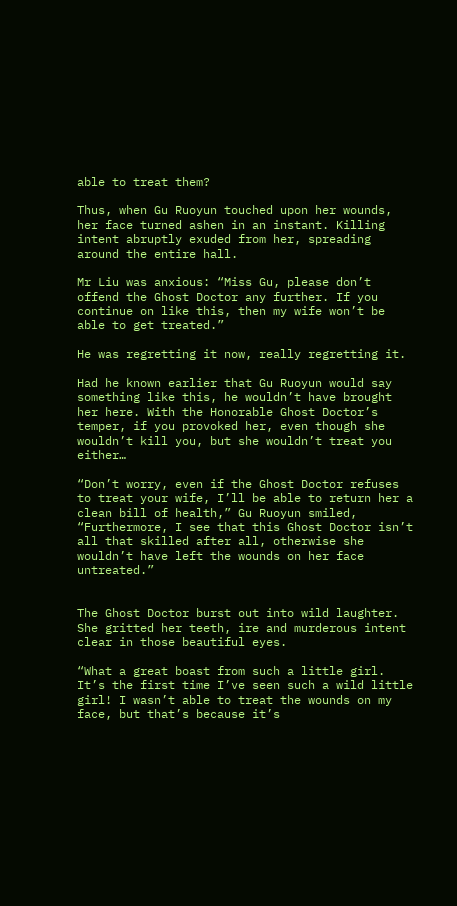able to treat them?

Thus, when Gu Ruoyun touched upon her wounds, her face turned ashen in an instant. Killing intent abruptly exuded from her, spreading around the entire hall.

Mr Liu was anxious: “Miss Gu, please don’t offend the Ghost Doctor any further. If you continue on like this, then my wife won’t be able to get treated.”

He was regretting it now, really regretting it.

Had he known earlier that Gu Ruoyun would say something like this, he wouldn’t have brought her here. With the Honorable Ghost Doctor’s temper, if you provoked her, even though she wouldn’t kill you, but she wouldn’t treat you either…

“Don’t worry, even if the Ghost Doctor refuses to treat your wife, I’ll be able to return her a clean bill of health,” Gu Ruoyun smiled, “Furthermore, I see that this Ghost Doctor isn’t all that skilled after all, otherwise she wouldn’t have left the wounds on her face untreated.”


The Ghost Doctor burst out into wild laughter. She gritted her teeth, ire and murderous intent clear in those beautiful eyes.

“What a great boast from such a little girl. It’s the first time I’ve seen such a wild little girl! I wasn’t able to treat the wounds on my face, but that’s because it’s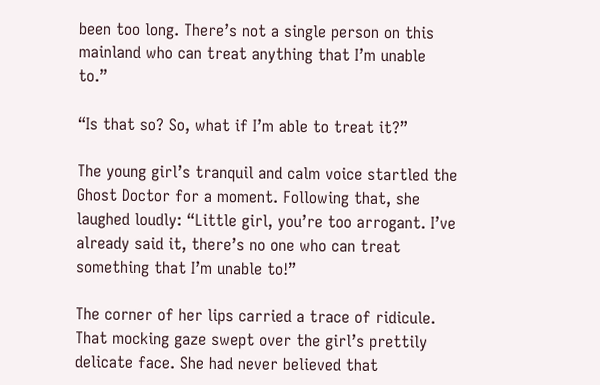been too long. There’s not a single person on this mainland who can treat anything that I’m unable to.”

“Is that so? So, what if I’m able to treat it?”

The young girl’s tranquil and calm voice startled the Ghost Doctor for a moment. Following that, she laughed loudly: “Little girl, you’re too arrogant. I’ve already said it, there’s no one who can treat something that I’m unable to!”

The corner of her lips carried a trace of ridicule. That mocking gaze swept over the girl’s prettily delicate face. She had never believed that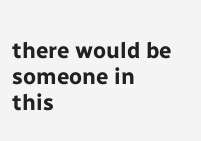there would be someone in this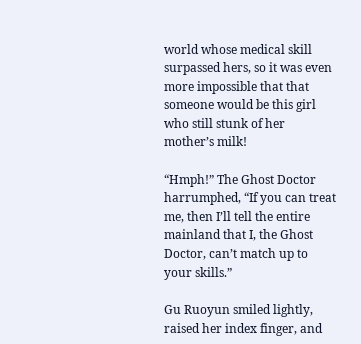world whose medical skill surpassed hers, so it was even more impossible that that someone would be this girl who still stunk of her mother’s milk!

“Hmph!” The Ghost Doctor harrumphed, “If you can treat me, then I’ll tell the entire mainland that I, the Ghost Doctor, can’t match up to your skills.”

Gu Ruoyun smiled lightly, raised her index finger, and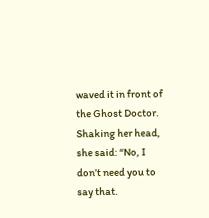waved it in front of the Ghost Doctor. Shaking her head, she said: “No, I don’t need you to say that.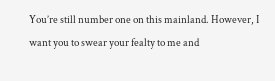You’re still number one on this mainland. However, I want you to swear your fealty to me and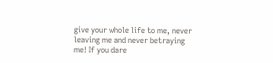give your whole life to me, never leaving me and never betraying me! If you dare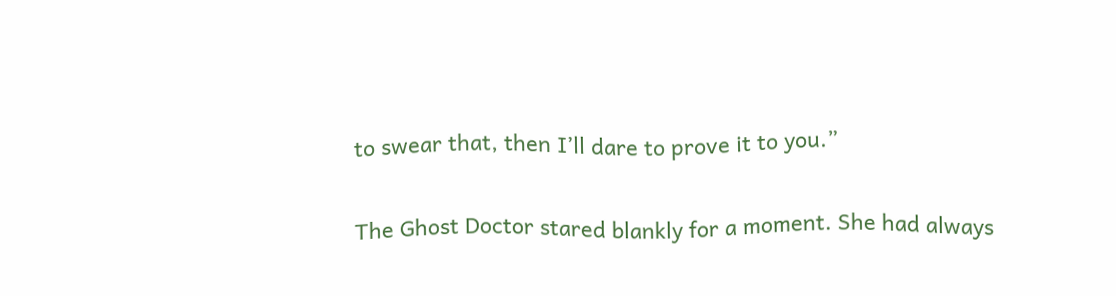to swear that, then I’ll dare to prove it to you.”

The Ghost Doctor stared blankly for a moment. She had always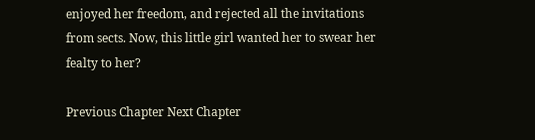enjoyed her freedom, and rejected all the invitations from sects. Now, this little girl wanted her to swear her fealty to her?

Previous Chapter Next Chapter